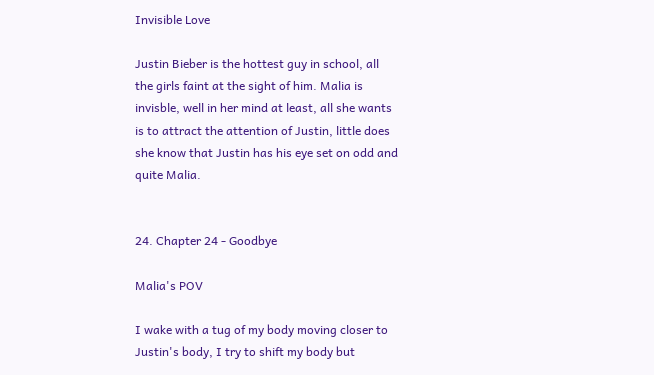Invisible Love

Justin Bieber is the hottest guy in school, all the girls faint at the sight of him. Malia is invisble, well in her mind at least, all she wants is to attract the attention of Justin, little does she know that Justin has his eye set on odd and quite Malia.


24. Chapter 24 - Goodbye

Malia's POV

I wake with a tug of my body moving closer to Justin's body, I try to shift my body but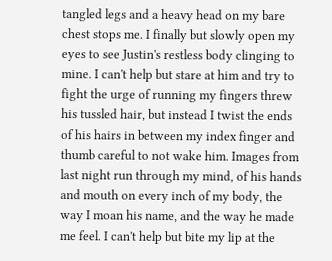tangled legs and a heavy head on my bare chest stops me. I finally but slowly open my eyes to see Justin's restless body clinging to mine. I can't help but stare at him and try to fight the urge of running my fingers threw his tussled hair, but instead I twist the ends of his hairs in between my index finger and thumb careful to not wake him. Images from last night run through my mind, of his hands and mouth on every inch of my body, the way I moan his name, and the way he made me feel. I can't help but bite my lip at the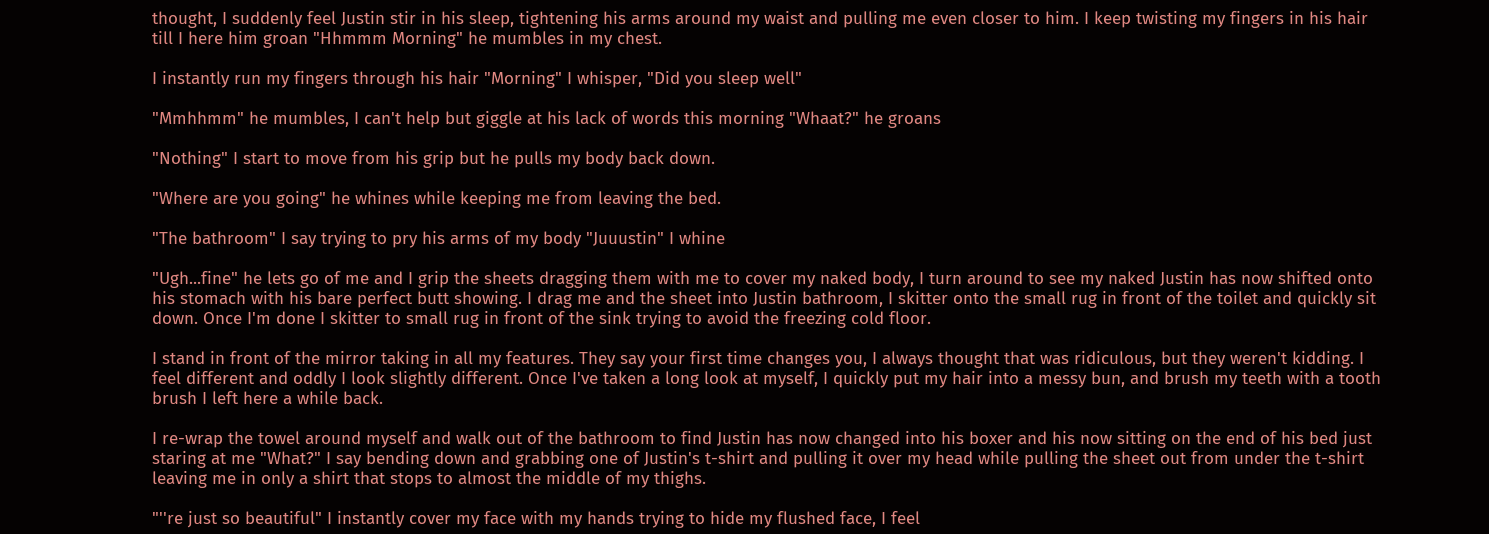thought, I suddenly feel Justin stir in his sleep, tightening his arms around my waist and pulling me even closer to him. I keep twisting my fingers in his hair till I here him groan "Hhmmm Morning" he mumbles in my chest.

I instantly run my fingers through his hair "Morning" I whisper, "Did you sleep well"

"Mmhhmm" he mumbles, I can't help but giggle at his lack of words this morning "Whaat?" he groans

"Nothing" I start to move from his grip but he pulls my body back down.

"Where are you going" he whines while keeping me from leaving the bed.

"The bathroom" I say trying to pry his arms of my body "Juuustin" I whine

"Ugh...fine" he lets go of me and I grip the sheets dragging them with me to cover my naked body, I turn around to see my naked Justin has now shifted onto his stomach with his bare perfect butt showing. I drag me and the sheet into Justin bathroom, I skitter onto the small rug in front of the toilet and quickly sit down. Once I'm done I skitter to small rug in front of the sink trying to avoid the freezing cold floor.

I stand in front of the mirror taking in all my features. They say your first time changes you, I always thought that was ridiculous, but they weren't kidding. I feel different and oddly I look slightly different. Once I've taken a long look at myself, I quickly put my hair into a messy bun, and brush my teeth with a tooth brush I left here a while back.

I re-wrap the towel around myself and walk out of the bathroom to find Justin has now changed into his boxer and his now sitting on the end of his bed just staring at me "What?" I say bending down and grabbing one of Justin's t-shirt and pulling it over my head while pulling the sheet out from under the t-shirt leaving me in only a shirt that stops to almost the middle of my thighs.

"''re just so beautiful" I instantly cover my face with my hands trying to hide my flushed face, I feel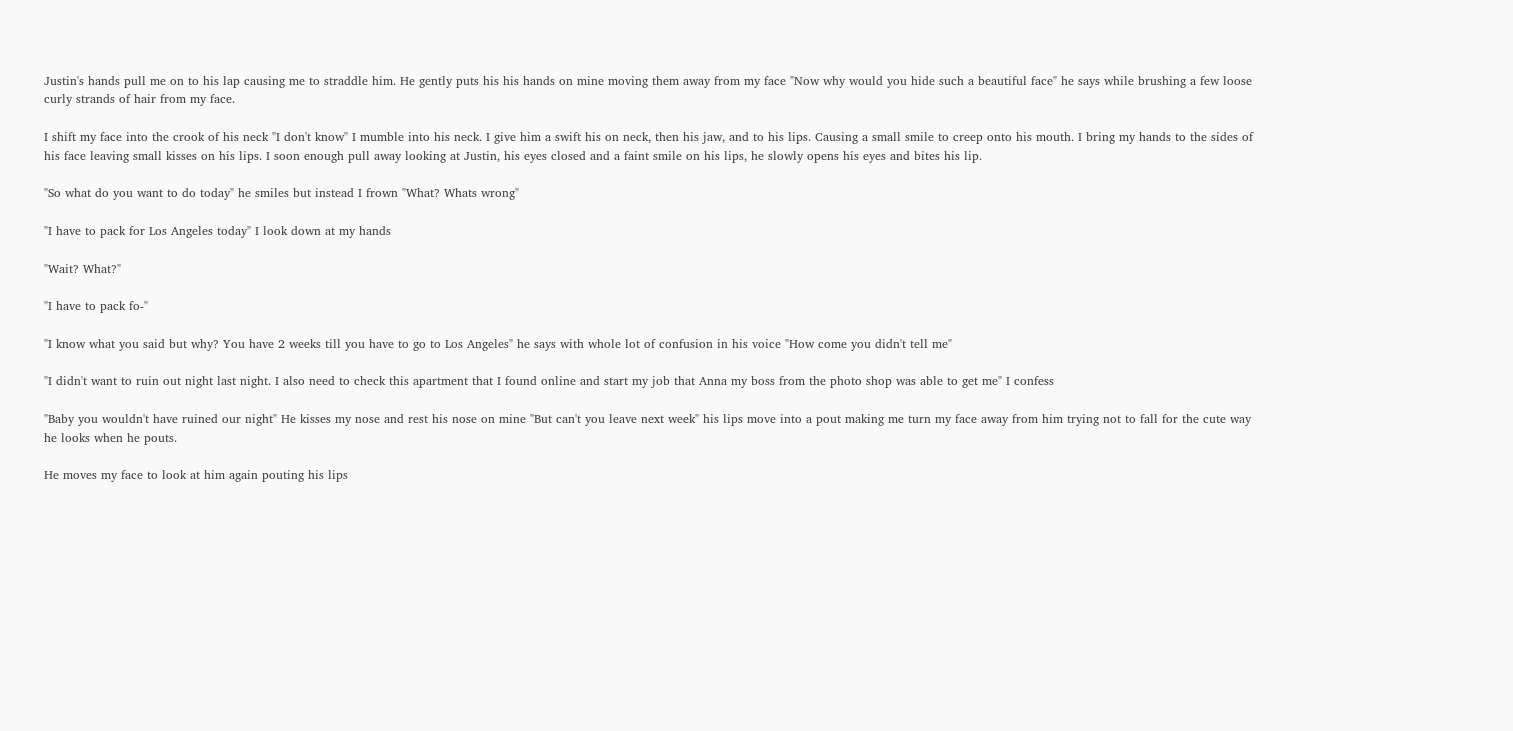Justin's hands pull me on to his lap causing me to straddle him. He gently puts his his hands on mine moving them away from my face "Now why would you hide such a beautiful face" he says while brushing a few loose curly strands of hair from my face.

I shift my face into the crook of his neck "I don't know" I mumble into his neck. I give him a swift his on neck, then his jaw, and to his lips. Causing a small smile to creep onto his mouth. I bring my hands to the sides of his face leaving small kisses on his lips. I soon enough pull away looking at Justin, his eyes closed and a faint smile on his lips, he slowly opens his eyes and bites his lip.

"So what do you want to do today" he smiles but instead I frown "What? Whats wrong"

"I have to pack for Los Angeles today" I look down at my hands

"Wait? What?"

"I have to pack fo-"

"I know what you said but why? You have 2 weeks till you have to go to Los Angeles" he says with whole lot of confusion in his voice "How come you didn't tell me"

"I didn't want to ruin out night last night. I also need to check this apartment that I found online and start my job that Anna my boss from the photo shop was able to get me" I confess

"Baby you wouldn't have ruined our night" He kisses my nose and rest his nose on mine "But can't you leave next week" his lips move into a pout making me turn my face away from him trying not to fall for the cute way he looks when he pouts.

He moves my face to look at him again pouting his lips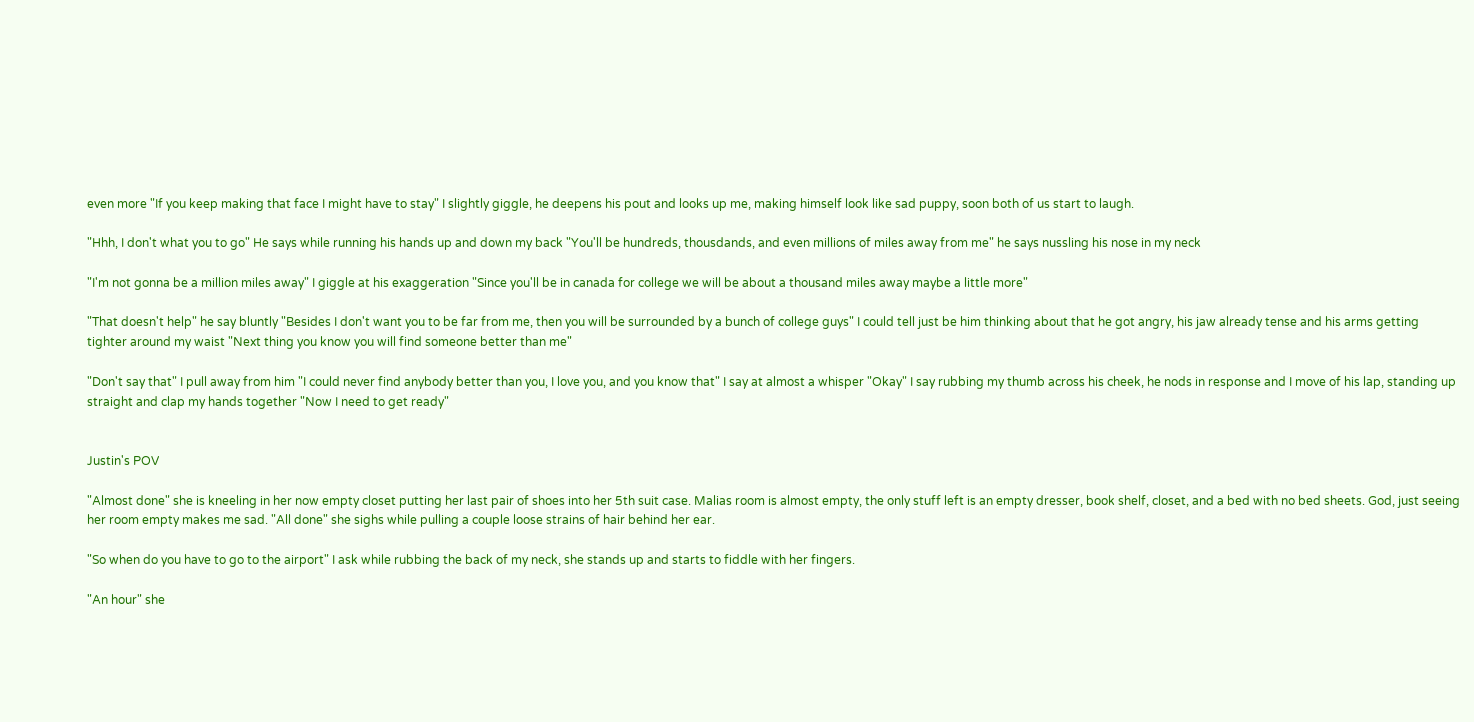even more "If you keep making that face I might have to stay" I slightly giggle, he deepens his pout and looks up me, making himself look like sad puppy, soon both of us start to laugh.

"Hhh, I don't what you to go" He says while running his hands up and down my back "You'll be hundreds, thousdands, and even millions of miles away from me" he says nussling his nose in my neck

"I'm not gonna be a million miles away" I giggle at his exaggeration "Since you'll be in canada for college we will be about a thousand miles away maybe a little more"

"That doesn't help" he say bluntly "Besides I don't want you to be far from me, then you will be surrounded by a bunch of college guys" I could tell just be him thinking about that he got angry, his jaw already tense and his arms getting tighter around my waist "Next thing you know you will find someone better than me"

"Don't say that" I pull away from him "I could never find anybody better than you, I love you, and you know that" I say at almost a whisper "Okay" I say rubbing my thumb across his cheek, he nods in response and I move of his lap, standing up straight and clap my hands together "Now I need to get ready"


Justin's POV

"Almost done" she is kneeling in her now empty closet putting her last pair of shoes into her 5th suit case. Malias room is almost empty, the only stuff left is an empty dresser, book shelf, closet, and a bed with no bed sheets. God, just seeing her room empty makes me sad. "All done" she sighs while pulling a couple loose strains of hair behind her ear.

"So when do you have to go to the airport" I ask while rubbing the back of my neck, she stands up and starts to fiddle with her fingers.

"An hour" she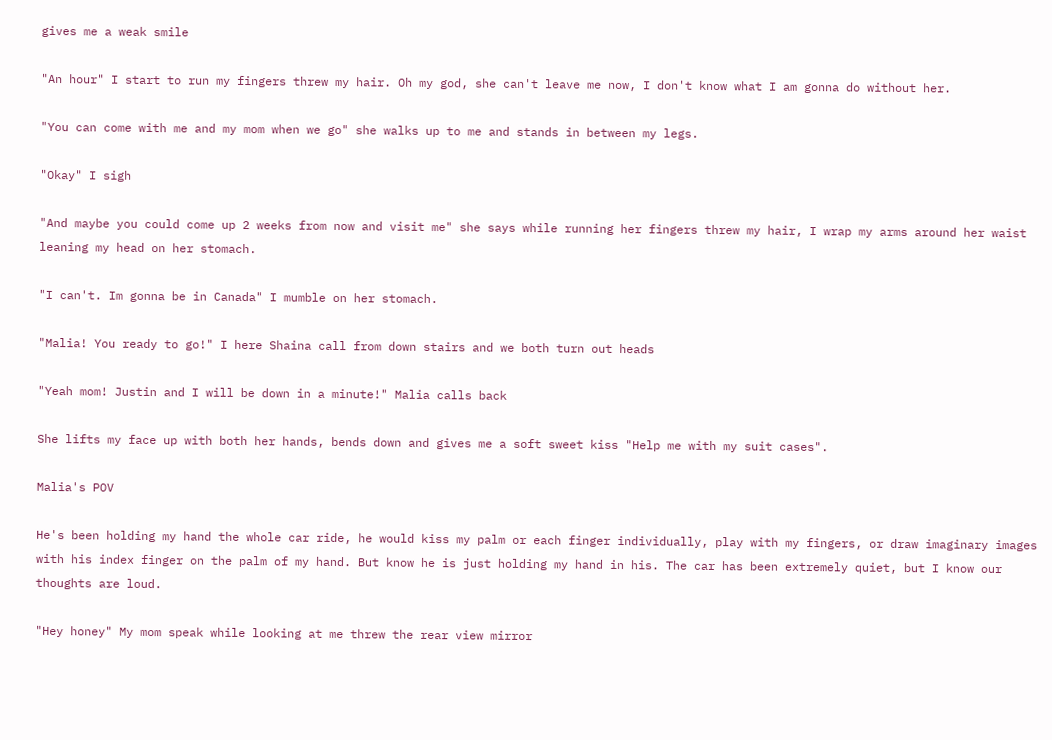gives me a weak smile

"An hour" I start to run my fingers threw my hair. Oh my god, she can't leave me now, I don't know what I am gonna do without her.

"You can come with me and my mom when we go" she walks up to me and stands in between my legs.

"Okay" I sigh

"And maybe you could come up 2 weeks from now and visit me" she says while running her fingers threw my hair, I wrap my arms around her waist leaning my head on her stomach.

"I can't. Im gonna be in Canada" I mumble on her stomach.

"Malia! You ready to go!" I here Shaina call from down stairs and we both turn out heads

"Yeah mom! Justin and I will be down in a minute!" Malia calls back

She lifts my face up with both her hands, bends down and gives me a soft sweet kiss "Help me with my suit cases".

Malia's POV

He's been holding my hand the whole car ride, he would kiss my palm or each finger individually, play with my fingers, or draw imaginary images with his index finger on the palm of my hand. But know he is just holding my hand in his. The car has been extremely quiet, but I know our thoughts are loud.

"Hey honey" My mom speak while looking at me threw the rear view mirror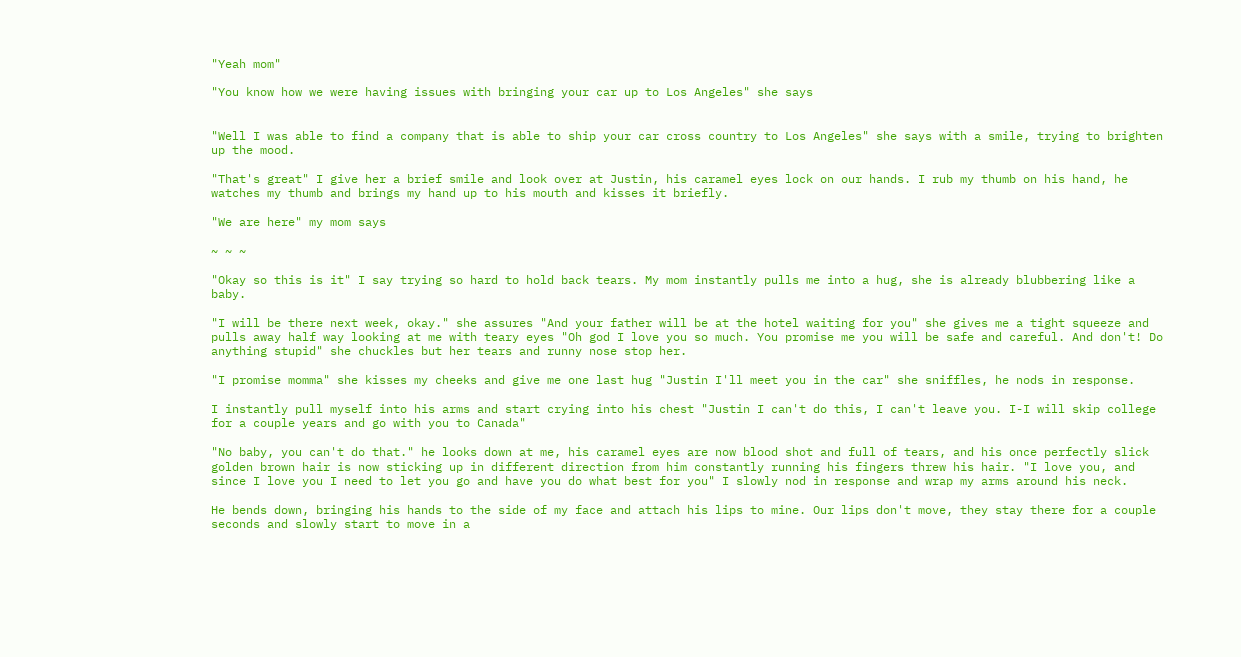"Yeah mom"

"You know how we were having issues with bringing your car up to Los Angeles" she says


"Well I was able to find a company that is able to ship your car cross country to Los Angeles" she says with a smile, trying to brighten up the mood.

"That's great" I give her a brief smile and look over at Justin, his caramel eyes lock on our hands. I rub my thumb on his hand, he watches my thumb and brings my hand up to his mouth and kisses it briefly.

"We are here" my mom says

~ ~ ~

"Okay so this is it" I say trying so hard to hold back tears. My mom instantly pulls me into a hug, she is already blubbering like a baby.

"I will be there next week, okay." she assures "And your father will be at the hotel waiting for you" she gives me a tight squeeze and pulls away half way looking at me with teary eyes "Oh god I love you so much. You promise me you will be safe and careful. And don't! Do anything stupid" she chuckles but her tears and runny nose stop her.

"I promise momma" she kisses my cheeks and give me one last hug "Justin I'll meet you in the car" she sniffles, he nods in response.

I instantly pull myself into his arms and start crying into his chest "Justin I can't do this, I can't leave you. I-I will skip college for a couple years and go with you to Canada"

"No baby, you can't do that." he looks down at me, his caramel eyes are now blood shot and full of tears, and his once perfectly slick golden brown hair is now sticking up in different direction from him constantly running his fingers threw his hair. "I love you, and since I love you I need to let you go and have you do what best for you" I slowly nod in response and wrap my arms around his neck.

He bends down, bringing his hands to the side of my face and attach his lips to mine. Our lips don't move, they stay there for a couple seconds and slowly start to move in a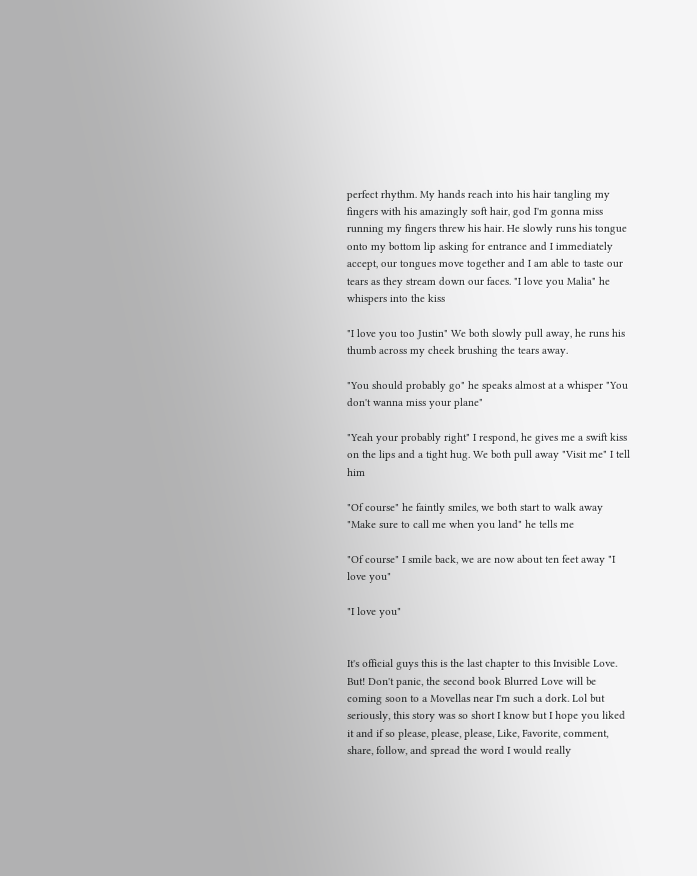perfect rhythm. My hands reach into his hair tangling my fingers with his amazingly soft hair, god I'm gonna miss running my fingers threw his hair. He slowly runs his tongue onto my bottom lip asking for entrance and I immediately accept, our tongues move together and I am able to taste our tears as they stream down our faces. "I love you Malia" he whispers into the kiss

"I love you too Justin" We both slowly pull away, he runs his thumb across my cheek brushing the tears away.

"You should probably go" he speaks almost at a whisper "You don't wanna miss your plane"

"Yeah your probably right" I respond, he gives me a swift kiss on the lips and a tight hug. We both pull away "Visit me" I tell him

"Of course" he faintly smiles, we both start to walk away "Make sure to call me when you land" he tells me

"Of course" I smile back, we are now about ten feet away "I love you"

"I love you"


It's official guys this is the last chapter to this Invisible Love. But! Don't panic, the second book Blurred Love will be coming soon to a Movellas near I'm such a dork. Lol but seriously, this story was so short I know but I hope you liked it and if so please, please, please, Like, Favorite, comment, share, follow, and spread the word I would really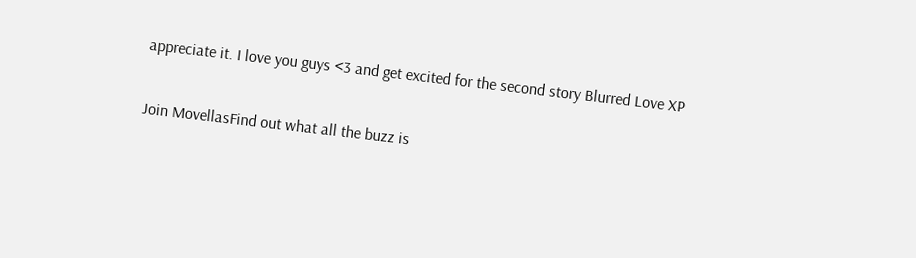appreciate it. I love you guys <3 and get excited for the second story Blurred Love XP

Join MovellasFind out what all the buzz is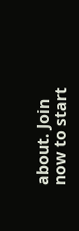about. Join now to start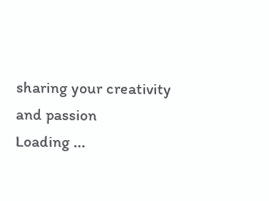sharing your creativity and passion
Loading ...